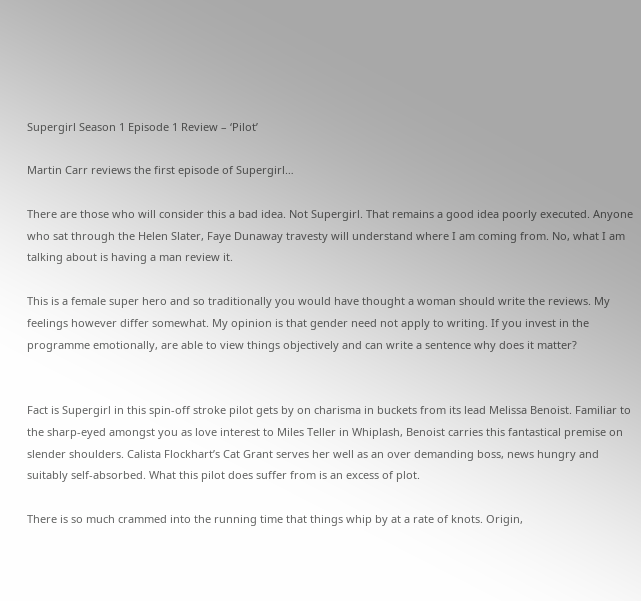Supergirl Season 1 Episode 1 Review – ‘Pilot’

Martin Carr reviews the first episode of Supergirl…

There are those who will consider this a bad idea. Not Supergirl. That remains a good idea poorly executed. Anyone who sat through the Helen Slater, Faye Dunaway travesty will understand where I am coming from. No, what I am talking about is having a man review it.

This is a female super hero and so traditionally you would have thought a woman should write the reviews. My feelings however differ somewhat. My opinion is that gender need not apply to writing. If you invest in the programme emotionally, are able to view things objectively and can write a sentence why does it matter?


Fact is Supergirl in this spin-off stroke pilot gets by on charisma in buckets from its lead Melissa Benoist. Familiar to the sharp-eyed amongst you as love interest to Miles Teller in Whiplash, Benoist carries this fantastical premise on slender shoulders. Calista Flockhart’s Cat Grant serves her well as an over demanding boss, news hungry and suitably self-absorbed. What this pilot does suffer from is an excess of plot.

There is so much crammed into the running time that things whip by at a rate of knots. Origin,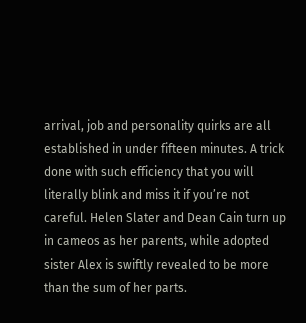arrival, job and personality quirks are all established in under fifteen minutes. A trick done with such efficiency that you will literally blink and miss it if you’re not careful. Helen Slater and Dean Cain turn up in cameos as her parents, while adopted sister Alex is swiftly revealed to be more than the sum of her parts.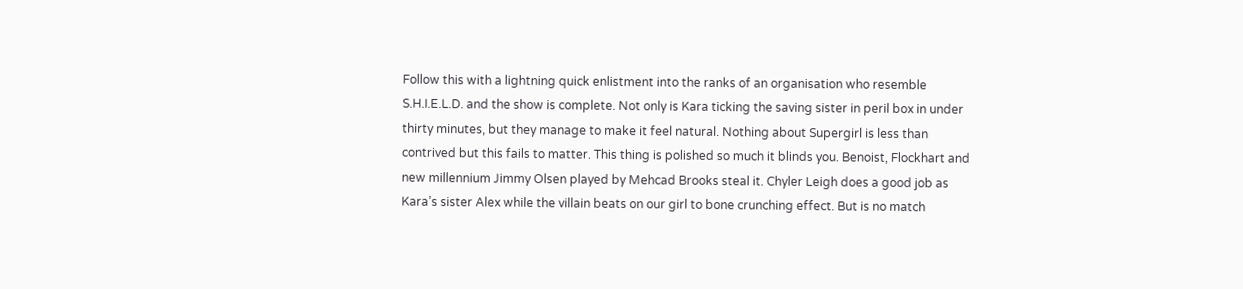Follow this with a lightning quick enlistment into the ranks of an organisation who resemble S.H.I.E.L.D. and the show is complete. Not only is Kara ticking the saving sister in peril box in under thirty minutes, but they manage to make it feel natural. Nothing about Supergirl is less than contrived but this fails to matter. This thing is polished so much it blinds you. Benoist, Flockhart and new millennium Jimmy Olsen played by Mehcad Brooks steal it. Chyler Leigh does a good job as Kara’s sister Alex while the villain beats on our girl to bone crunching effect. But is no match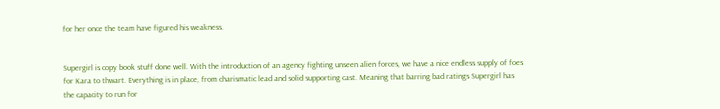for her once the team have figured his weakness.


Supergirl is copy book stuff done well. With the introduction of an agency fighting unseen alien forces, we have a nice endless supply of foes for Kara to thwart. Everything is in place, from charismatic lead and solid supporting cast. Meaning that barring bad ratings Supergirl has the capacity to run for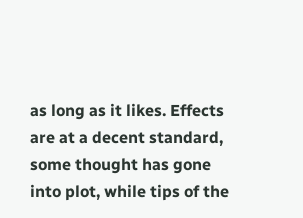as long as it likes. Effects are at a decent standard, some thought has gone into plot, while tips of the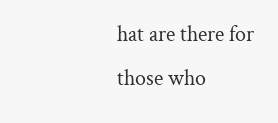hat are there for those who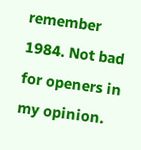remember 1984. Not bad for openers in my opinion.